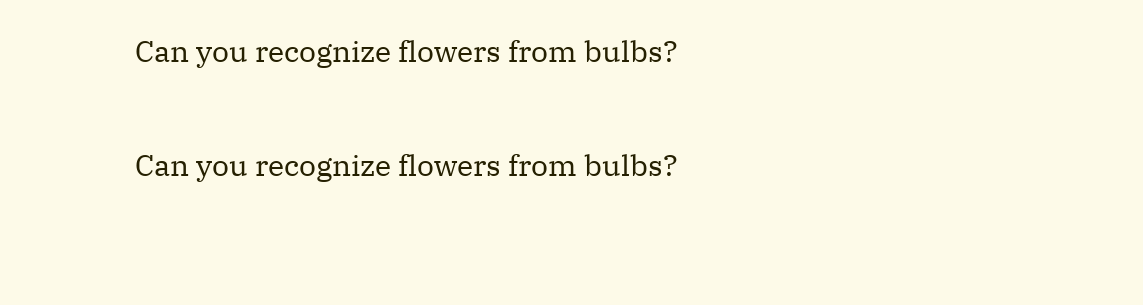Can you recognize flowers from bulbs?

Can you recognize flowers from bulbs?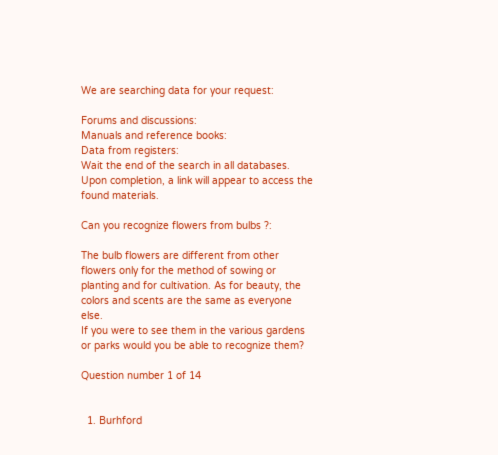We are searching data for your request:

Forums and discussions:
Manuals and reference books:
Data from registers:
Wait the end of the search in all databases.
Upon completion, a link will appear to access the found materials.

Can you recognize flowers from bulbs ?:

The bulb flowers are different from other flowers only for the method of sowing or planting and for cultivation. As for beauty, the colors and scents are the same as everyone else.
If you were to see them in the various gardens or parks would you be able to recognize them?

Question number 1 of 14


  1. Burhford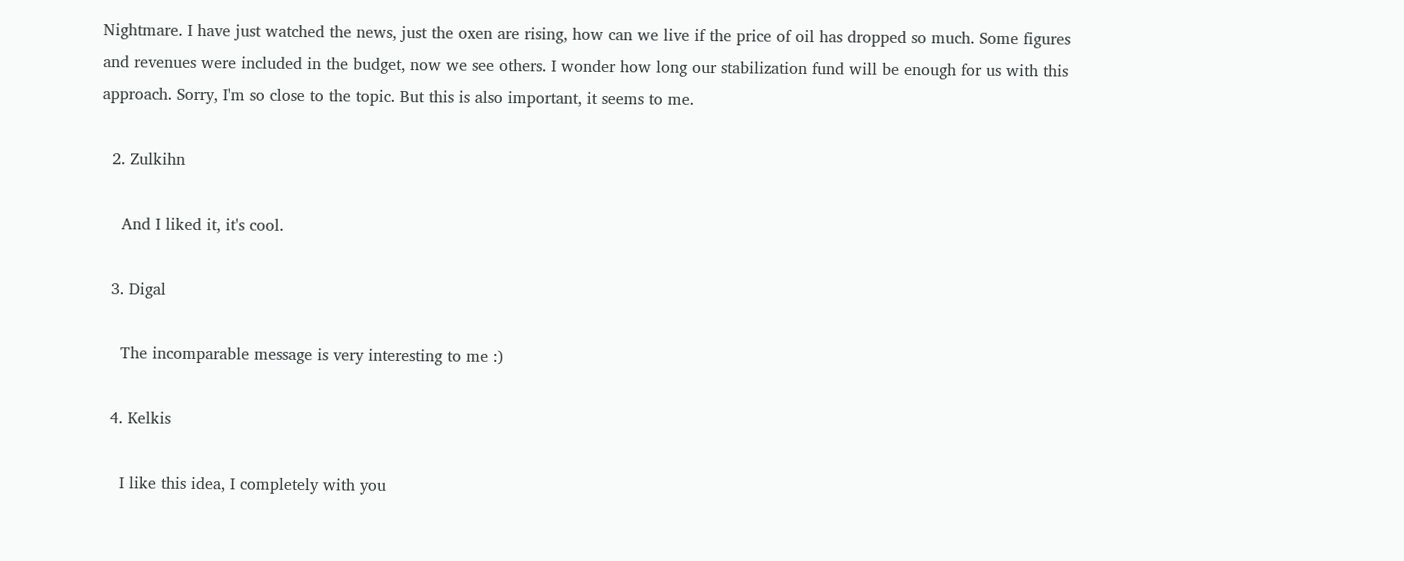Nightmare. I have just watched the news, just the oxen are rising, how can we live if the price of oil has dropped so much. Some figures and revenues were included in the budget, now we see others. I wonder how long our stabilization fund will be enough for us with this approach. Sorry, I'm so close to the topic. But this is also important, it seems to me.

  2. Zulkihn

    And I liked it, it's cool.

  3. Digal

    The incomparable message is very interesting to me :)

  4. Kelkis

    I like this idea, I completely with you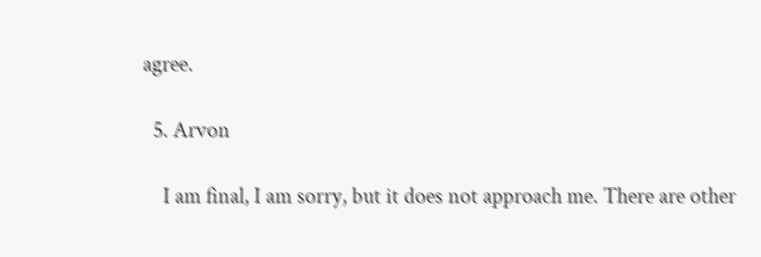agree.

  5. Arvon

    I am final, I am sorry, but it does not approach me. There are other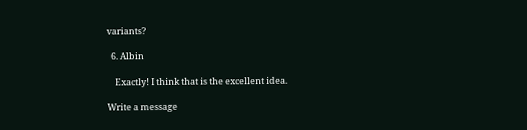variants?

  6. Albin

    Exactly! I think that is the excellent idea.

Write a message